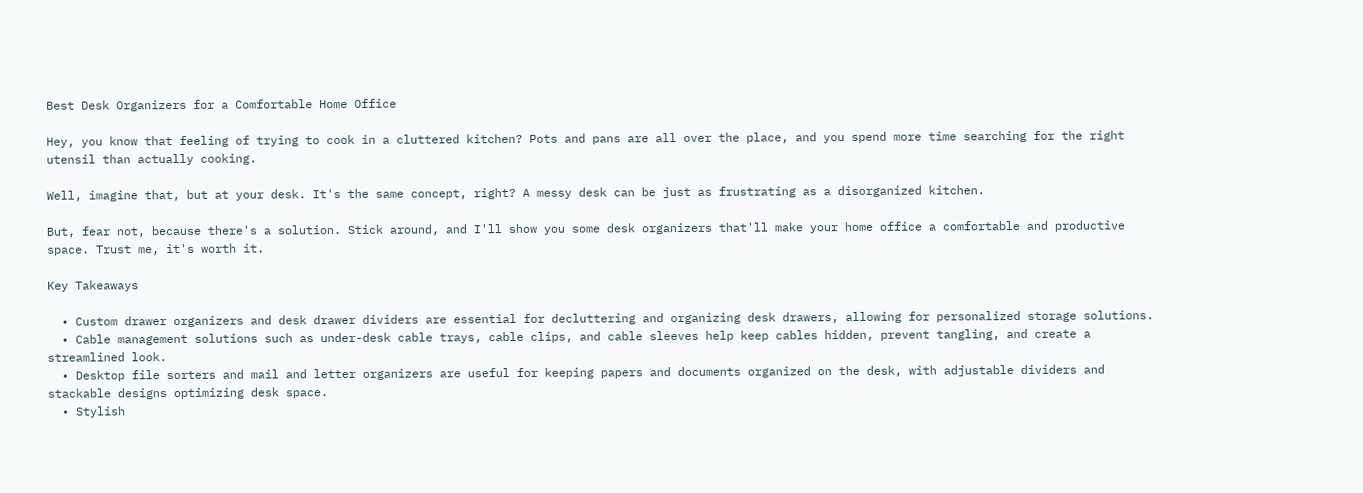Best Desk Organizers for a Comfortable Home Office

Hey, you know that feeling of trying to cook in a cluttered kitchen? Pots and pans are all over the place, and you spend more time searching for the right utensil than actually cooking.

Well, imagine that, but at your desk. It's the same concept, right? A messy desk can be just as frustrating as a disorganized kitchen.

But, fear not, because there's a solution. Stick around, and I'll show you some desk organizers that'll make your home office a comfortable and productive space. Trust me, it's worth it.

Key Takeaways

  • Custom drawer organizers and desk drawer dividers are essential for decluttering and organizing desk drawers, allowing for personalized storage solutions.
  • Cable management solutions such as under-desk cable trays, cable clips, and cable sleeves help keep cables hidden, prevent tangling, and create a streamlined look.
  • Desktop file sorters and mail and letter organizers are useful for keeping papers and documents organized on the desk, with adjustable dividers and stackable designs optimizing desk space.
  • Stylish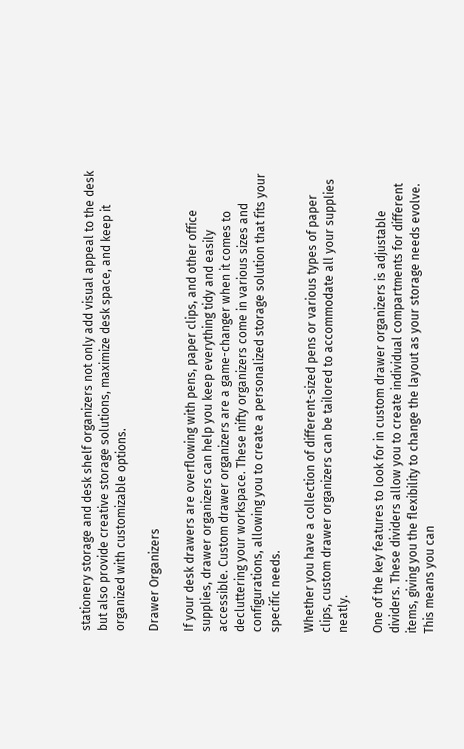stationery storage and desk shelf organizers not only add visual appeal to the desk but also provide creative storage solutions, maximize desk space, and keep it organized with customizable options.

Drawer Organizers

If your desk drawers are overflowing with pens, paper clips, and other office supplies, drawer organizers can help you keep everything tidy and easily accessible. Custom drawer organizers are a game-changer when it comes to decluttering your workspace. These nifty organizers come in various sizes and configurations, allowing you to create a personalized storage solution that fits your specific needs.

Whether you have a collection of different-sized pens or various types of paper clips, custom drawer organizers can be tailored to accommodate all your supplies neatly.

One of the key features to look for in custom drawer organizers is adjustable dividers. These dividers allow you to create individual compartments for different items, giving you the flexibility to change the layout as your storage needs evolve. This means you can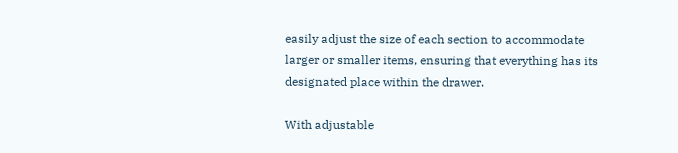easily adjust the size of each section to accommodate larger or smaller items, ensuring that everything has its designated place within the drawer.

With adjustable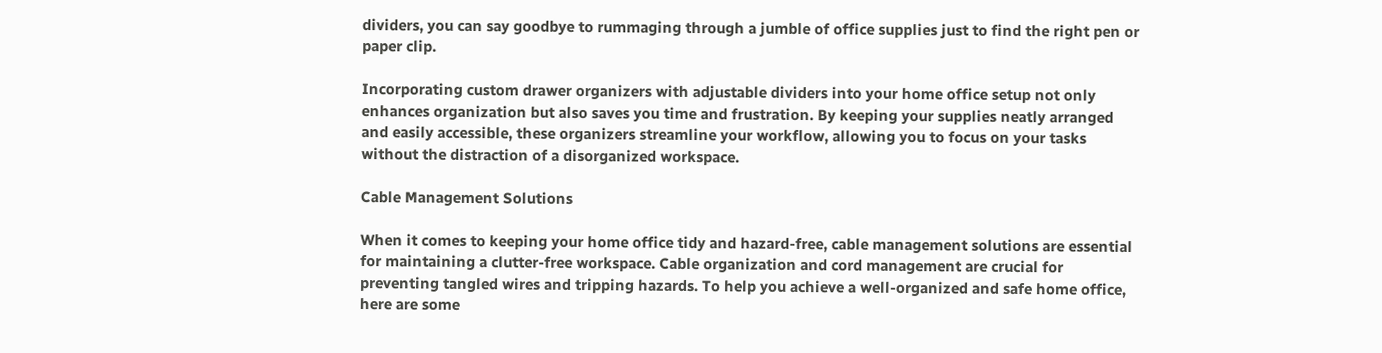dividers, you can say goodbye to rummaging through a jumble of office supplies just to find the right pen or paper clip.

Incorporating custom drawer organizers with adjustable dividers into your home office setup not only enhances organization but also saves you time and frustration. By keeping your supplies neatly arranged and easily accessible, these organizers streamline your workflow, allowing you to focus on your tasks without the distraction of a disorganized workspace.

Cable Management Solutions

When it comes to keeping your home office tidy and hazard-free, cable management solutions are essential for maintaining a clutter-free workspace. Cable organization and cord management are crucial for preventing tangled wires and tripping hazards. To help you achieve a well-organized and safe home office, here are some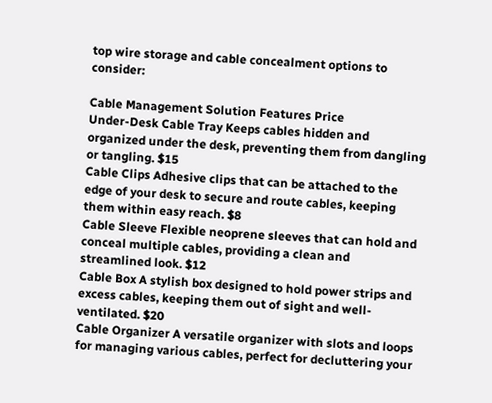top wire storage and cable concealment options to consider:

Cable Management Solution Features Price
Under-Desk Cable Tray Keeps cables hidden and organized under the desk, preventing them from dangling or tangling. $15
Cable Clips Adhesive clips that can be attached to the edge of your desk to secure and route cables, keeping them within easy reach. $8
Cable Sleeve Flexible neoprene sleeves that can hold and conceal multiple cables, providing a clean and streamlined look. $12
Cable Box A stylish box designed to hold power strips and excess cables, keeping them out of sight and well-ventilated. $20
Cable Organizer A versatile organizer with slots and loops for managing various cables, perfect for decluttering your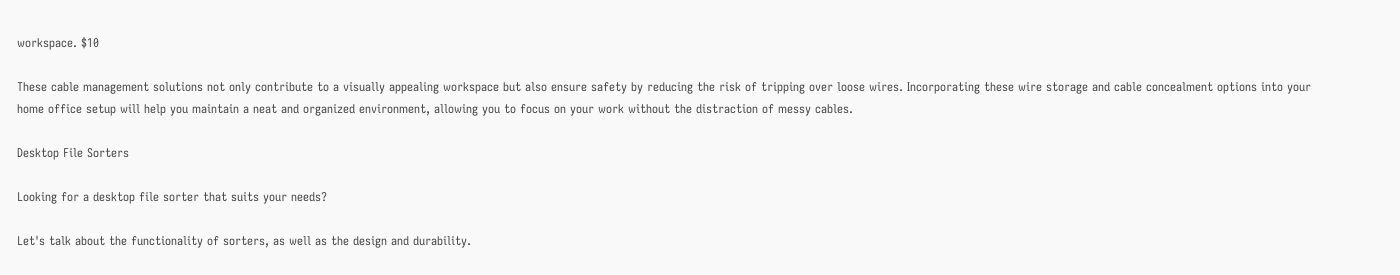workspace. $10

These cable management solutions not only contribute to a visually appealing workspace but also ensure safety by reducing the risk of tripping over loose wires. Incorporating these wire storage and cable concealment options into your home office setup will help you maintain a neat and organized environment, allowing you to focus on your work without the distraction of messy cables.

Desktop File Sorters

Looking for a desktop file sorter that suits your needs?

Let's talk about the functionality of sorters, as well as the design and durability.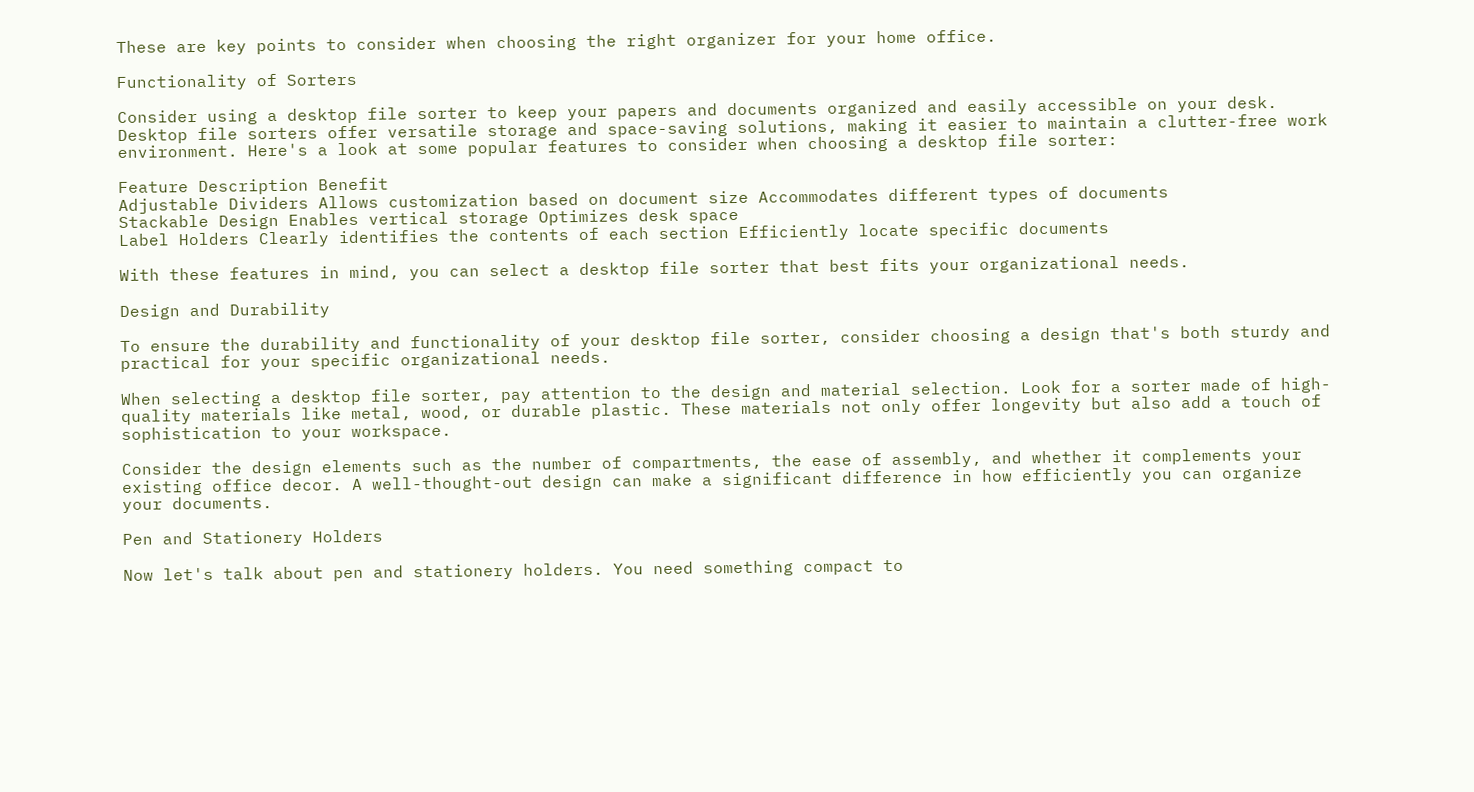These are key points to consider when choosing the right organizer for your home office.

Functionality of Sorters

Consider using a desktop file sorter to keep your papers and documents organized and easily accessible on your desk. Desktop file sorters offer versatile storage and space-saving solutions, making it easier to maintain a clutter-free work environment. Here's a look at some popular features to consider when choosing a desktop file sorter:

Feature Description Benefit
Adjustable Dividers Allows customization based on document size Accommodates different types of documents
Stackable Design Enables vertical storage Optimizes desk space
Label Holders Clearly identifies the contents of each section Efficiently locate specific documents

With these features in mind, you can select a desktop file sorter that best fits your organizational needs.

Design and Durability

To ensure the durability and functionality of your desktop file sorter, consider choosing a design that's both sturdy and practical for your specific organizational needs.

When selecting a desktop file sorter, pay attention to the design and material selection. Look for a sorter made of high-quality materials like metal, wood, or durable plastic. These materials not only offer longevity but also add a touch of sophistication to your workspace.

Consider the design elements such as the number of compartments, the ease of assembly, and whether it complements your existing office decor. A well-thought-out design can make a significant difference in how efficiently you can organize your documents.

Pen and Stationery Holders

Now let's talk about pen and stationery holders. You need something compact to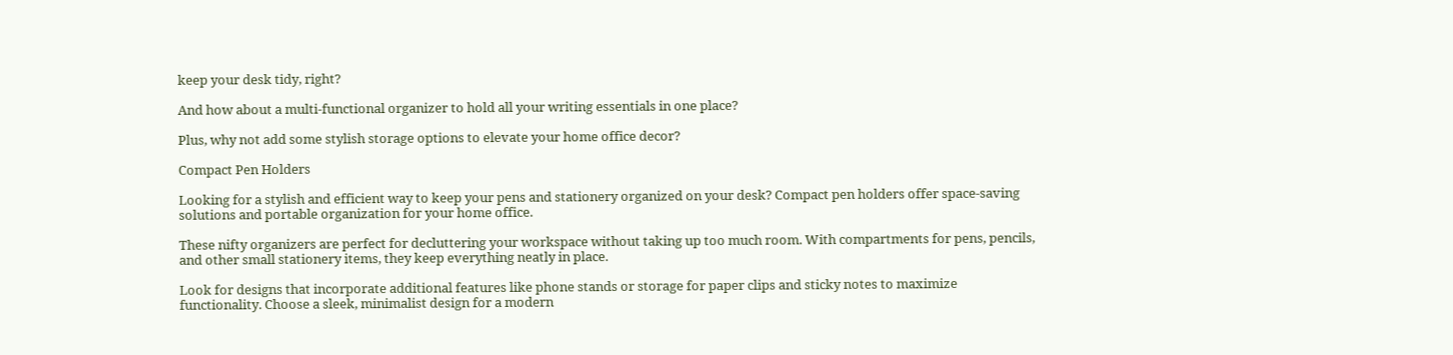keep your desk tidy, right?

And how about a multi-functional organizer to hold all your writing essentials in one place?

Plus, why not add some stylish storage options to elevate your home office decor?

Compact Pen Holders

Looking for a stylish and efficient way to keep your pens and stationery organized on your desk? Compact pen holders offer space-saving solutions and portable organization for your home office.

These nifty organizers are perfect for decluttering your workspace without taking up too much room. With compartments for pens, pencils, and other small stationery items, they keep everything neatly in place.

Look for designs that incorporate additional features like phone stands or storage for paper clips and sticky notes to maximize functionality. Choose a sleek, minimalist design for a modern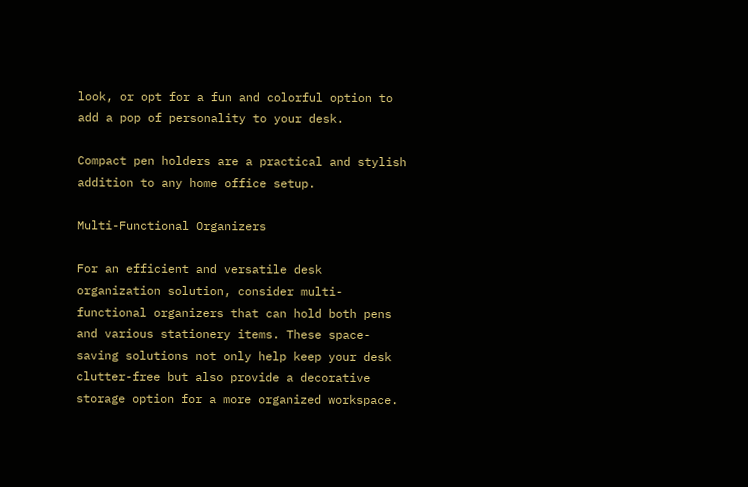look, or opt for a fun and colorful option to add a pop of personality to your desk.

Compact pen holders are a practical and stylish addition to any home office setup.

Multi-Functional Organizers

For an efficient and versatile desk organization solution, consider multi-functional organizers that can hold both pens and various stationery items. These space-saving solutions not only help keep your desk clutter-free but also provide a decorative storage option for a more organized workspace.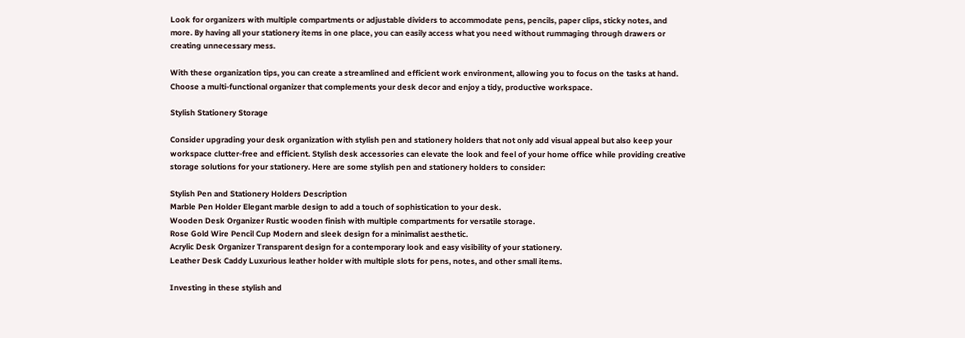Look for organizers with multiple compartments or adjustable dividers to accommodate pens, pencils, paper clips, sticky notes, and more. By having all your stationery items in one place, you can easily access what you need without rummaging through drawers or creating unnecessary mess.

With these organization tips, you can create a streamlined and efficient work environment, allowing you to focus on the tasks at hand. Choose a multi-functional organizer that complements your desk decor and enjoy a tidy, productive workspace.

Stylish Stationery Storage

Consider upgrading your desk organization with stylish pen and stationery holders that not only add visual appeal but also keep your workspace clutter-free and efficient. Stylish desk accessories can elevate the look and feel of your home office while providing creative storage solutions for your stationery. Here are some stylish pen and stationery holders to consider:

Stylish Pen and Stationery Holders Description
Marble Pen Holder Elegant marble design to add a touch of sophistication to your desk.
Wooden Desk Organizer Rustic wooden finish with multiple compartments for versatile storage.
Rose Gold Wire Pencil Cup Modern and sleek design for a minimalist aesthetic.
Acrylic Desk Organizer Transparent design for a contemporary look and easy visibility of your stationery.
Leather Desk Caddy Luxurious leather holder with multiple slots for pens, notes, and other small items.

Investing in these stylish and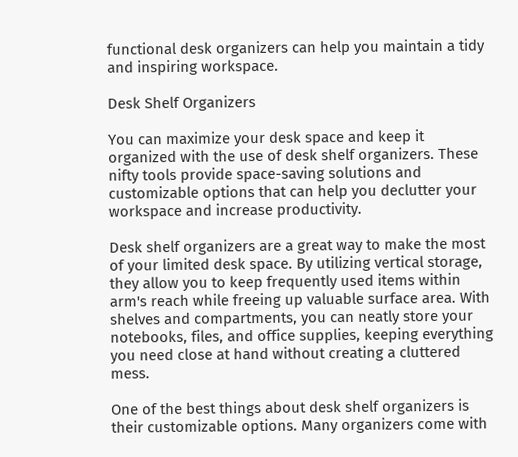functional desk organizers can help you maintain a tidy and inspiring workspace.

Desk Shelf Organizers

You can maximize your desk space and keep it organized with the use of desk shelf organizers. These nifty tools provide space-saving solutions and customizable options that can help you declutter your workspace and increase productivity.

Desk shelf organizers are a great way to make the most of your limited desk space. By utilizing vertical storage, they allow you to keep frequently used items within arm's reach while freeing up valuable surface area. With shelves and compartments, you can neatly store your notebooks, files, and office supplies, keeping everything you need close at hand without creating a cluttered mess.

One of the best things about desk shelf organizers is their customizable options. Many organizers come with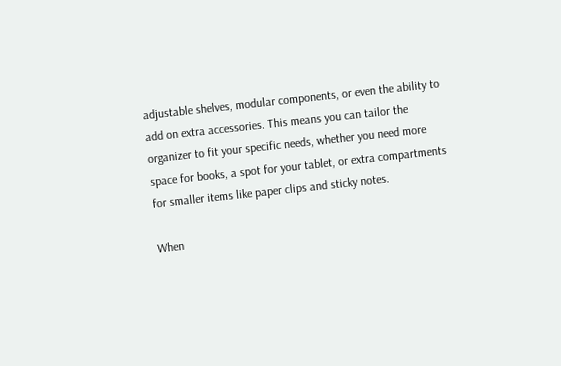adjustable shelves, modular components, or even the ability to add on extra accessories. This means you can tailor the organizer to fit your specific needs, whether you need more space for books, a spot for your tablet, or extra compartments for smaller items like paper clips and sticky notes.

When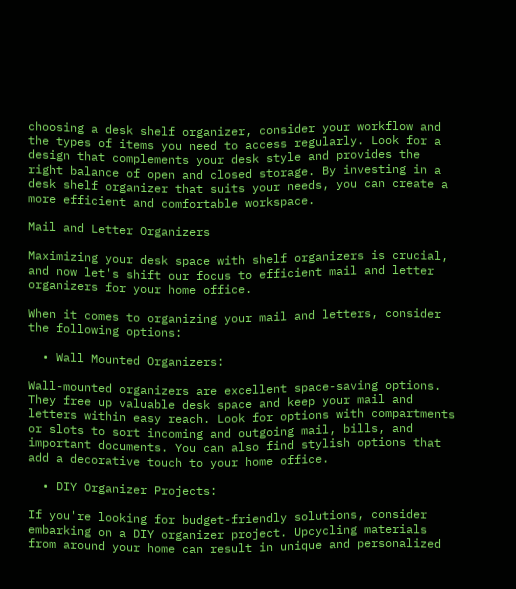choosing a desk shelf organizer, consider your workflow and the types of items you need to access regularly. Look for a design that complements your desk style and provides the right balance of open and closed storage. By investing in a desk shelf organizer that suits your needs, you can create a more efficient and comfortable workspace.

Mail and Letter Organizers

Maximizing your desk space with shelf organizers is crucial, and now let's shift our focus to efficient mail and letter organizers for your home office.

When it comes to organizing your mail and letters, consider the following options:

  • Wall Mounted Organizers:

Wall-mounted organizers are excellent space-saving options. They free up valuable desk space and keep your mail and letters within easy reach. Look for options with compartments or slots to sort incoming and outgoing mail, bills, and important documents. You can also find stylish options that add a decorative touch to your home office.

  • DIY Organizer Projects:

If you're looking for budget-friendly solutions, consider embarking on a DIY organizer project. Upcycling materials from around your home can result in unique and personalized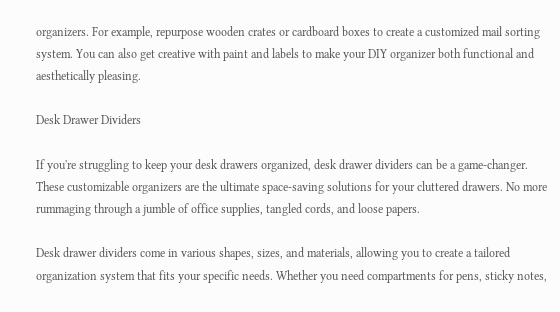organizers. For example, repurpose wooden crates or cardboard boxes to create a customized mail sorting system. You can also get creative with paint and labels to make your DIY organizer both functional and aesthetically pleasing.

Desk Drawer Dividers

If you're struggling to keep your desk drawers organized, desk drawer dividers can be a game-changer. These customizable organizers are the ultimate space-saving solutions for your cluttered drawers. No more rummaging through a jumble of office supplies, tangled cords, and loose papers.

Desk drawer dividers come in various shapes, sizes, and materials, allowing you to create a tailored organization system that fits your specific needs. Whether you need compartments for pens, sticky notes,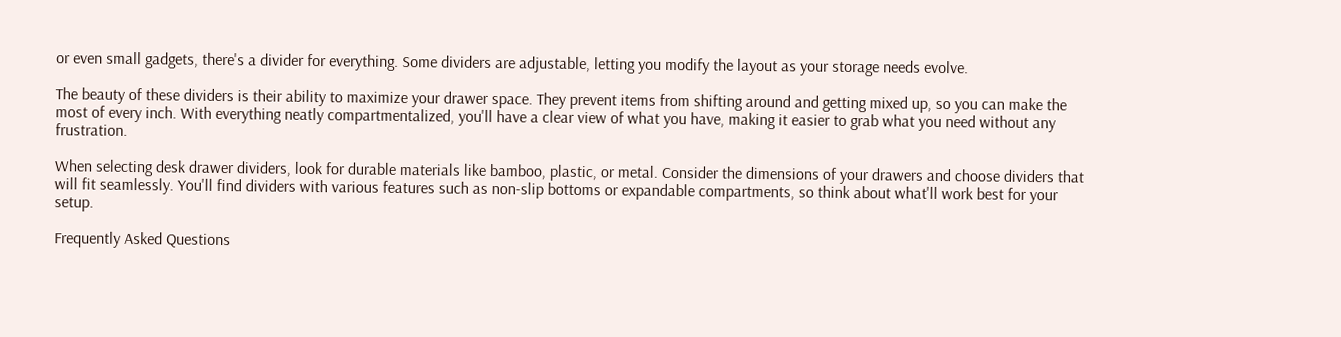or even small gadgets, there's a divider for everything. Some dividers are adjustable, letting you modify the layout as your storage needs evolve.

The beauty of these dividers is their ability to maximize your drawer space. They prevent items from shifting around and getting mixed up, so you can make the most of every inch. With everything neatly compartmentalized, you'll have a clear view of what you have, making it easier to grab what you need without any frustration.

When selecting desk drawer dividers, look for durable materials like bamboo, plastic, or metal. Consider the dimensions of your drawers and choose dividers that will fit seamlessly. You'll find dividers with various features such as non-slip bottoms or expandable compartments, so think about what'll work best for your setup.

Frequently Asked Questions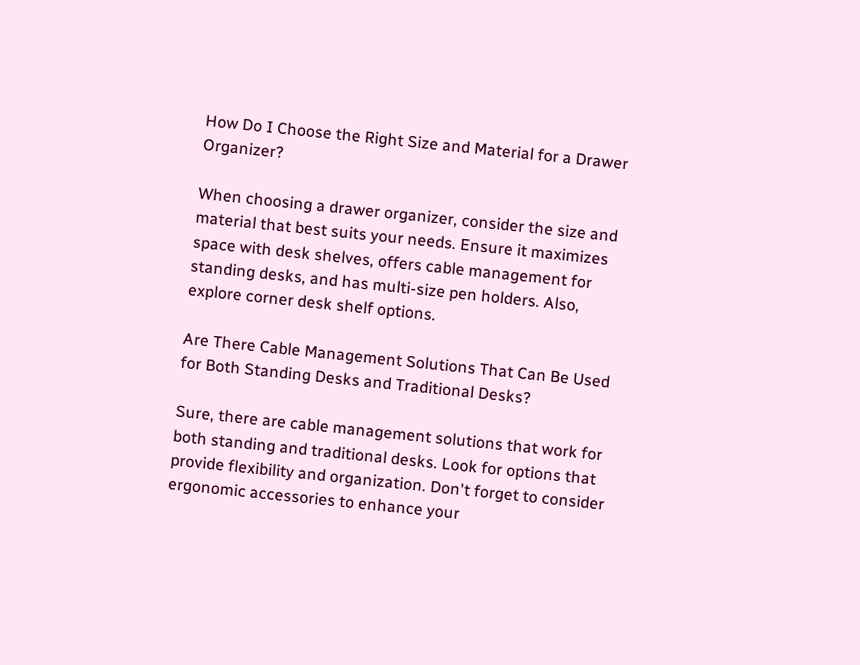How Do I Choose the Right Size and Material for a Drawer Organizer?

When choosing a drawer organizer, consider the size and material that best suits your needs. Ensure it maximizes space with desk shelves, offers cable management for standing desks, and has multi-size pen holders. Also, explore corner desk shelf options.

Are There Cable Management Solutions That Can Be Used for Both Standing Desks and Traditional Desks?

Sure, there are cable management solutions that work for both standing and traditional desks. Look for options that provide flexibility and organization. Don't forget to consider ergonomic accessories to enhance your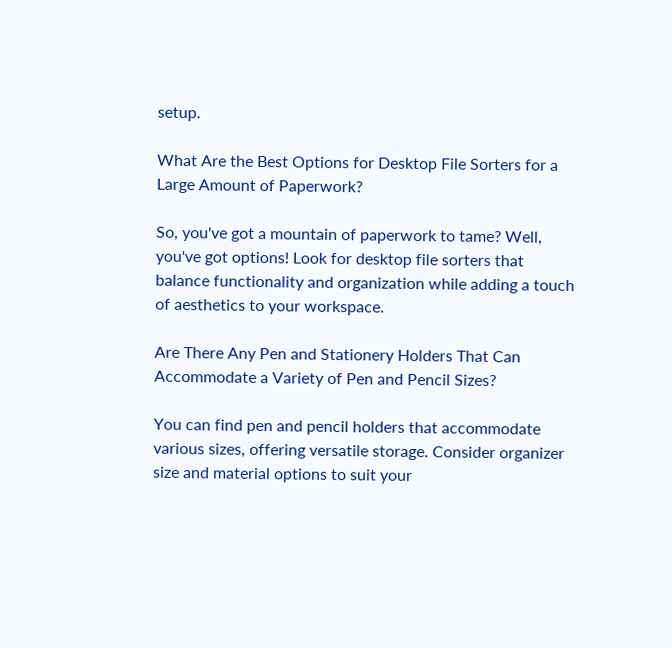setup.

What Are the Best Options for Desktop File Sorters for a Large Amount of Paperwork?

So, you've got a mountain of paperwork to tame? Well, you've got options! Look for desktop file sorters that balance functionality and organization while adding a touch of aesthetics to your workspace.

Are There Any Pen and Stationery Holders That Can Accommodate a Variety of Pen and Pencil Sizes?

You can find pen and pencil holders that accommodate various sizes, offering versatile storage. Consider organizer size and material options to suit your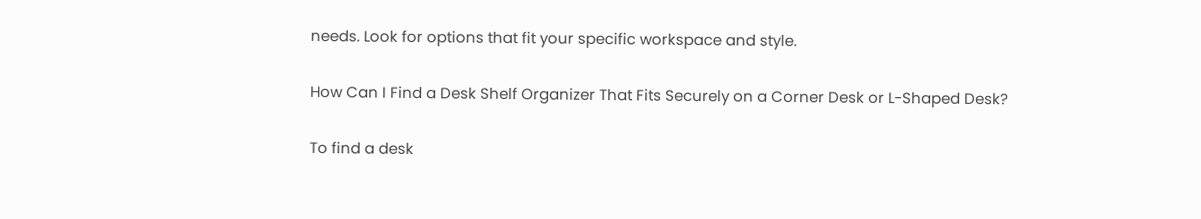needs. Look for options that fit your specific workspace and style.

How Can I Find a Desk Shelf Organizer That Fits Securely on a Corner Desk or L-Shaped Desk?

To find a desk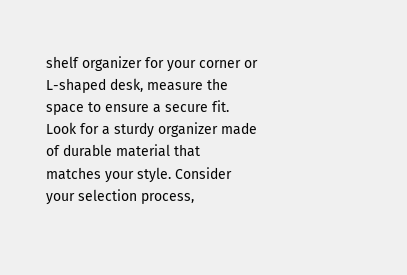shelf organizer for your corner or L-shaped desk, measure the space to ensure a secure fit. Look for a sturdy organizer made of durable material that matches your style. Consider your selection process,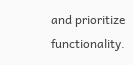and prioritize functionality.